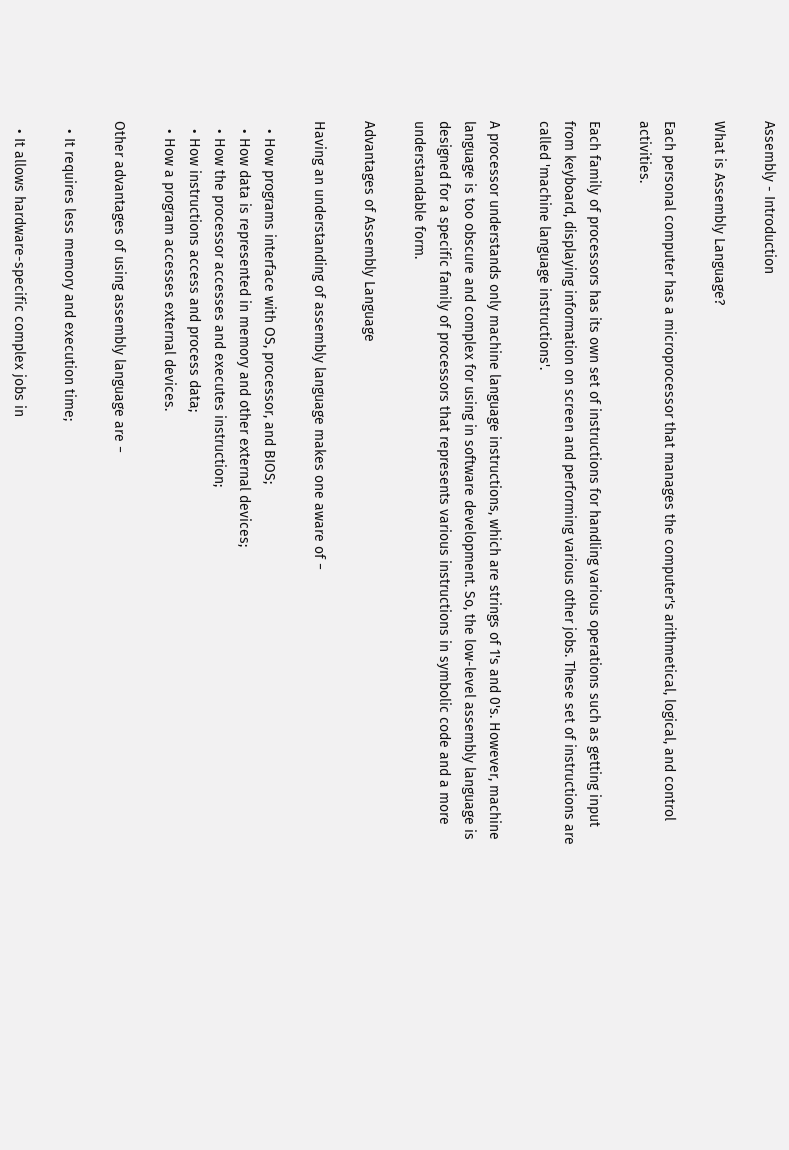Assembly - Introduction

What is Assembly Language?

Each personal computer has a microprocessor that manages the computer's arithmetical, logical, and control activities.

Each family of processors has its own set of instructions for handling various operations such as getting input from keyboard, displaying information on screen and performing various other jobs. These set of instructions are called 'machine language instructions'.

A processor understands only machine language instructions, which are strings of 1's and 0's. However, machine language is too obscure and complex for using in software development. So, the low-level assembly language is designed for a specific family of processors that represents various instructions in symbolic code and a more understandable form.

Advantages of Assembly Language

Having an understanding of assembly language makes one aware of −

  • How programs interface with OS, processor, and BIOS;
  • How data is represented in memory and other external devices;
  • How the processor accesses and executes instruction;
  • How instructions access and process data;
  • How a program accesses external devices.

Other advantages of using assembly language are −

  • It requires less memory and execution time;

  • It allows hardware-specific complex jobs in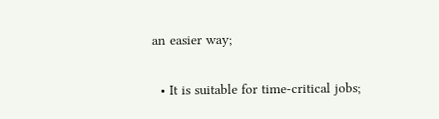an easier way;

  • It is suitable for time-critical jobs;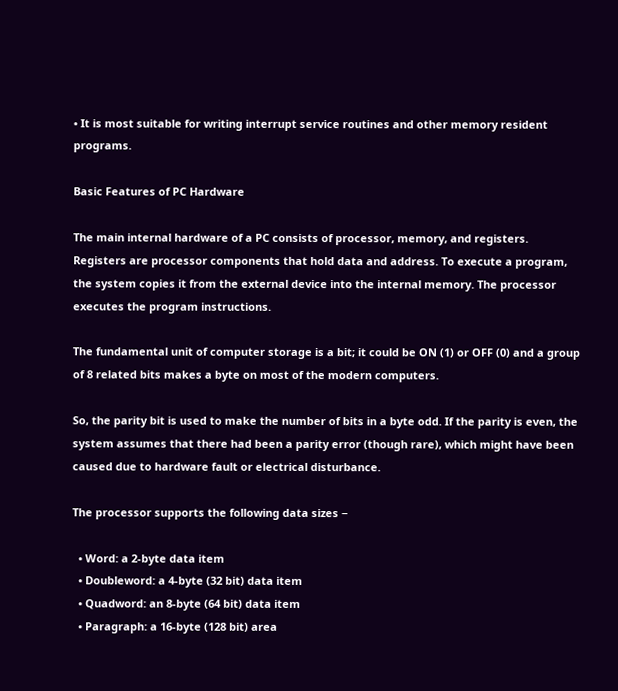• It is most suitable for writing interrupt service routines and other memory resident programs.

Basic Features of PC Hardware

The main internal hardware of a PC consists of processor, memory, and registers. Registers are processor components that hold data and address. To execute a program, the system copies it from the external device into the internal memory. The processor executes the program instructions.

The fundamental unit of computer storage is a bit; it could be ON (1) or OFF (0) and a group of 8 related bits makes a byte on most of the modern computers.

So, the parity bit is used to make the number of bits in a byte odd. If the parity is even, the system assumes that there had been a parity error (though rare), which might have been caused due to hardware fault or electrical disturbance.

The processor supports the following data sizes −

  • Word: a 2-byte data item
  • Doubleword: a 4-byte (32 bit) data item
  • Quadword: an 8-byte (64 bit) data item
  • Paragraph: a 16-byte (128 bit) area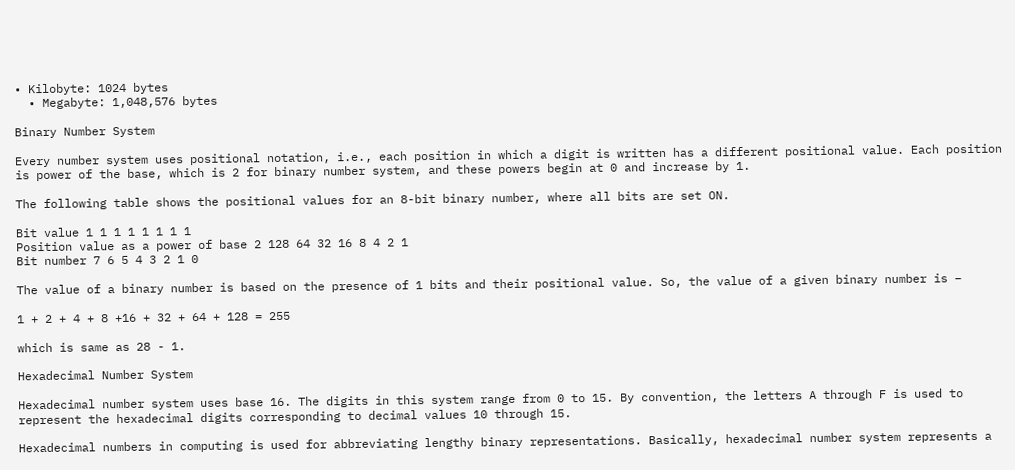• Kilobyte: 1024 bytes
  • Megabyte: 1,048,576 bytes

Binary Number System

Every number system uses positional notation, i.e., each position in which a digit is written has a different positional value. Each position is power of the base, which is 2 for binary number system, and these powers begin at 0 and increase by 1.

The following table shows the positional values for an 8-bit binary number, where all bits are set ON.

Bit value 1 1 1 1 1 1 1 1
Position value as a power of base 2 128 64 32 16 8 4 2 1
Bit number 7 6 5 4 3 2 1 0

The value of a binary number is based on the presence of 1 bits and their positional value. So, the value of a given binary number is −

1 + 2 + 4 + 8 +16 + 32 + 64 + 128 = 255

which is same as 28 - 1.

Hexadecimal Number System

Hexadecimal number system uses base 16. The digits in this system range from 0 to 15. By convention, the letters A through F is used to represent the hexadecimal digits corresponding to decimal values 10 through 15.

Hexadecimal numbers in computing is used for abbreviating lengthy binary representations. Basically, hexadecimal number system represents a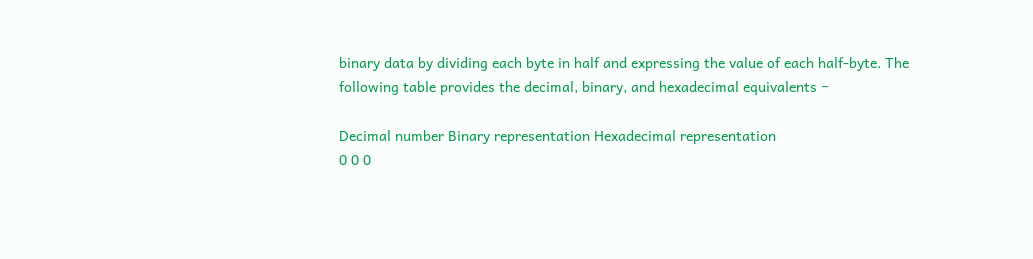binary data by dividing each byte in half and expressing the value of each half-byte. The following table provides the decimal, binary, and hexadecimal equivalents −

Decimal number Binary representation Hexadecimal representation
0 0 0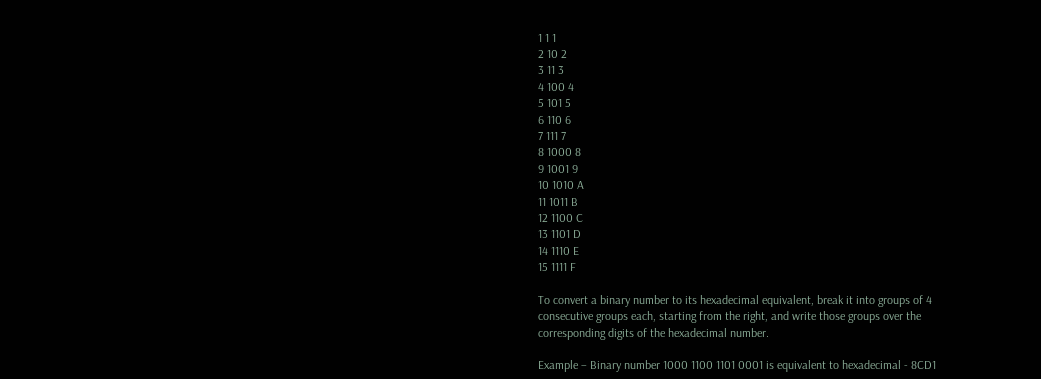1 1 1
2 10 2
3 11 3
4 100 4
5 101 5
6 110 6
7 111 7
8 1000 8
9 1001 9
10 1010 A
11 1011 B
12 1100 C
13 1101 D
14 1110 E
15 1111 F

To convert a binary number to its hexadecimal equivalent, break it into groups of 4 consecutive groups each, starting from the right, and write those groups over the corresponding digits of the hexadecimal number.

Example − Binary number 1000 1100 1101 0001 is equivalent to hexadecimal - 8CD1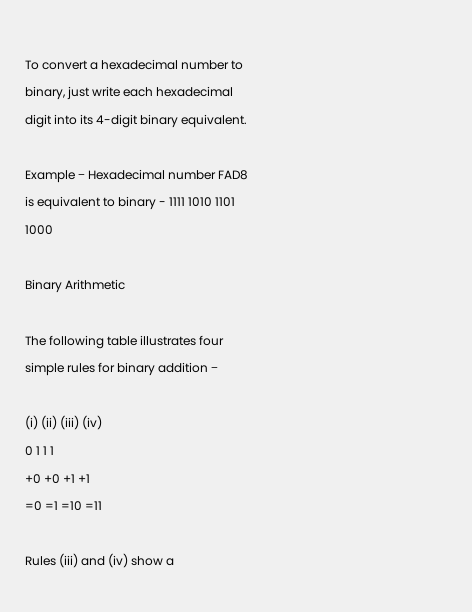To convert a hexadecimal number to binary, just write each hexadecimal digit into its 4-digit binary equivalent.

Example − Hexadecimal number FAD8 is equivalent to binary - 1111 1010 1101 1000

Binary Arithmetic

The following table illustrates four simple rules for binary addition −

(i) (ii) (iii) (iv)
0 1 1 1
+0 +0 +1 +1
=0 =1 =10 =11

Rules (iii) and (iv) show a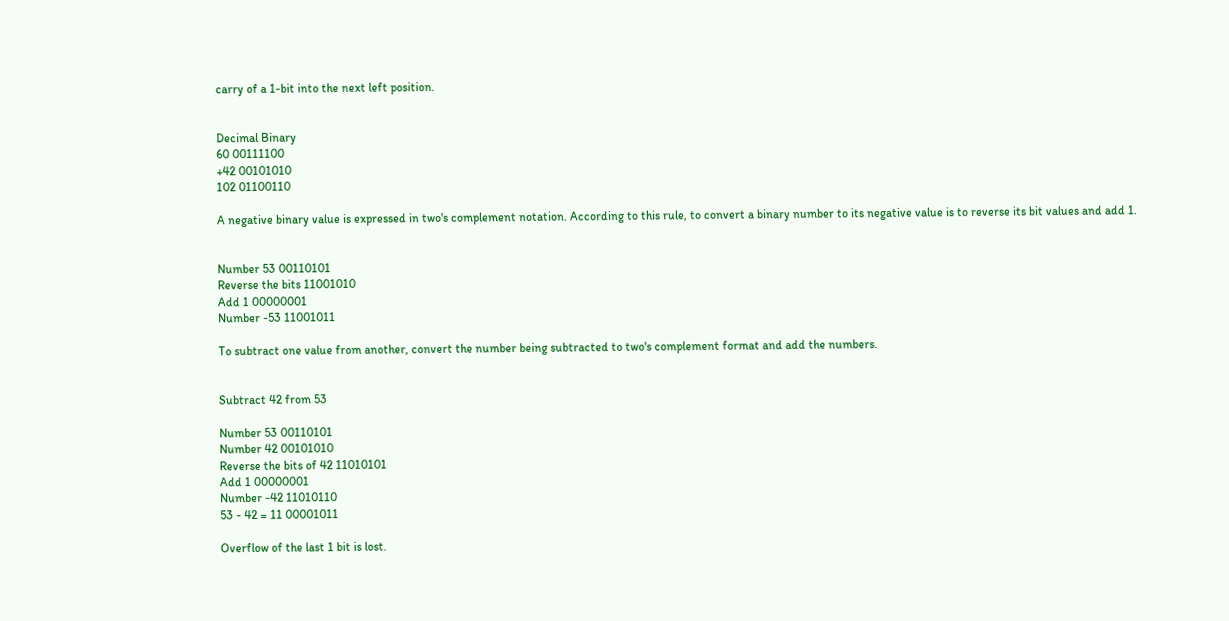carry of a 1-bit into the next left position.


Decimal Binary
60 00111100
+42 00101010
102 01100110

A negative binary value is expressed in two's complement notation. According to this rule, to convert a binary number to its negative value is to reverse its bit values and add 1.


Number 53 00110101
Reverse the bits 11001010
Add 1 00000001
Number -53 11001011

To subtract one value from another, convert the number being subtracted to two's complement format and add the numbers.


Subtract 42 from 53

Number 53 00110101
Number 42 00101010
Reverse the bits of 42 11010101
Add 1 00000001
Number -42 11010110
53 - 42 = 11 00001011

Overflow of the last 1 bit is lost.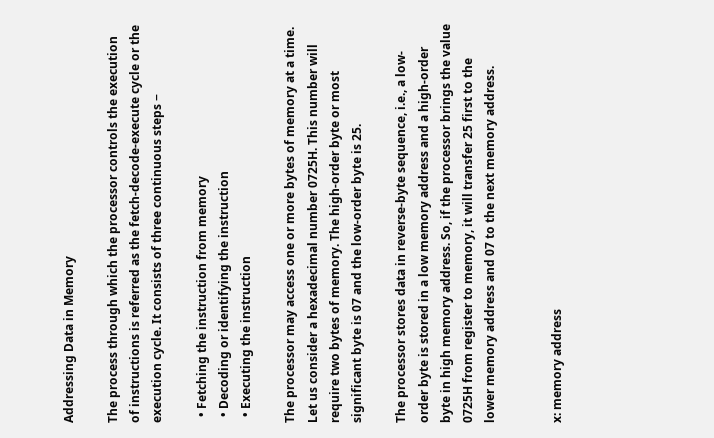Addressing Data in Memory

The process through which the processor controls the execution of instructions is referred as the fetch-decode-execute cycle or the execution cycle. It consists of three continuous steps −

  • Fetching the instruction from memory
  • Decoding or identifying the instruction
  • Executing the instruction

The processor may access one or more bytes of memory at a time. Let us consider a hexadecimal number 0725H. This number will require two bytes of memory. The high-order byte or most significant byte is 07 and the low-order byte is 25.

The processor stores data in reverse-byte sequence, i.e., a low-order byte is stored in a low memory address and a high-order byte in high memory address. So, if the processor brings the value 0725H from register to memory, it will transfer 25 first to the lower memory address and 07 to the next memory address.


x: memory address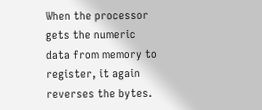When the processor gets the numeric data from memory to register, it again reverses the bytes.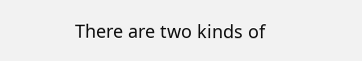There are two kinds of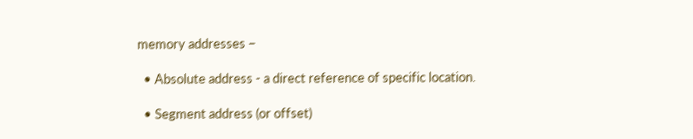memory addresses −

  • Absolute address - a direct reference of specific location.

  • Segment address (or offset)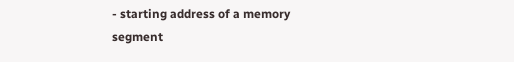- starting address of a memory segment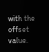with the offset value.